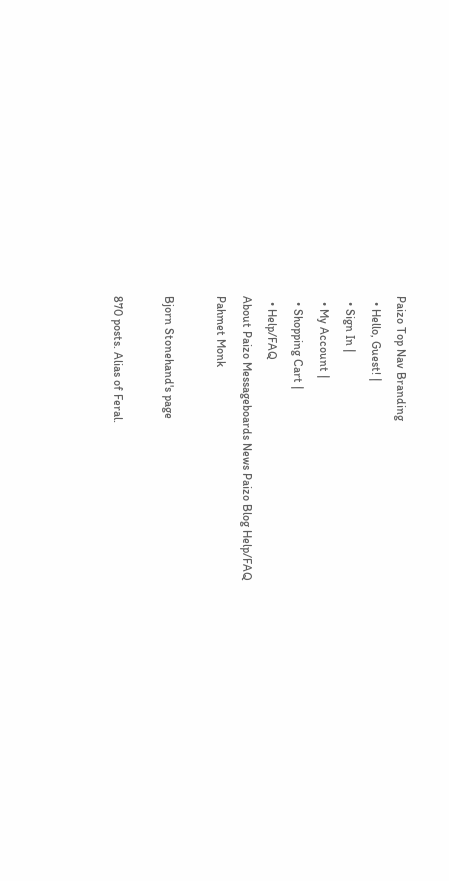Paizo Top Nav Branding
  • Hello, Guest! |
  • Sign In |
  • My Account |
  • Shopping Cart |
  • Help/FAQ
About Paizo Messageboards News Paizo Blog Help/FAQ
Pahmet Monk

Bjorn Stonehand's page

870 posts. Alias of Feral.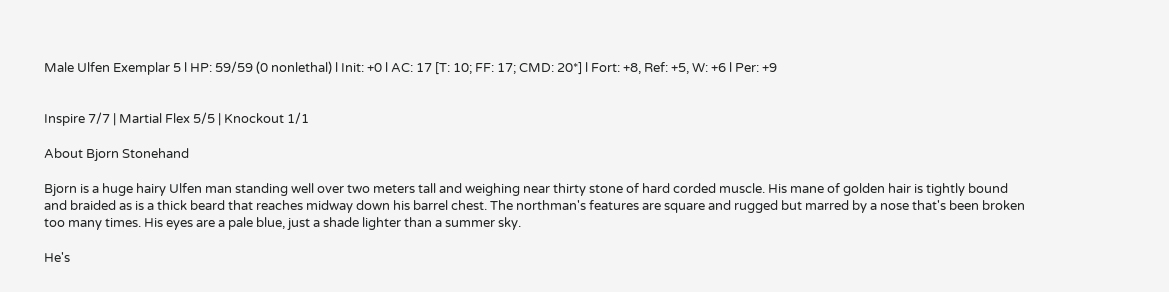Male Ulfen Exemplar 5 l HP: 59/59 (0 nonlethal) l Init: +0 l AC: 17 [T: 10; FF: 17; CMD: 20*] l Fort: +8, Ref: +5, W: +6 l Per: +9


Inspire 7/7 | Martial Flex 5/5 | Knockout 1/1

About Bjorn Stonehand

Bjorn is a huge hairy Ulfen man standing well over two meters tall and weighing near thirty stone of hard corded muscle. His mane of golden hair is tightly bound and braided as is a thick beard that reaches midway down his barrel chest. The northman's features are square and rugged but marred by a nose that's been broken too many times. His eyes are a pale blue, just a shade lighter than a summer sky.

He's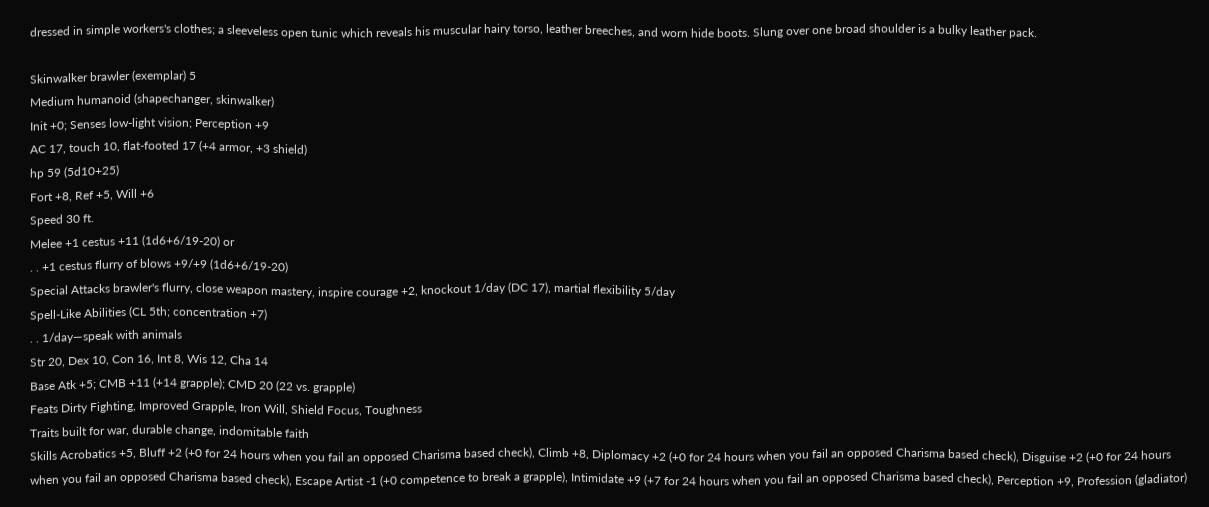dressed in simple workers's clothes; a sleeveless open tunic which reveals his muscular hairy torso, leather breeches, and worn hide boots. Slung over one broad shoulder is a bulky leather pack.

Skinwalker brawler (exemplar) 5
Medium humanoid (shapechanger, skinwalker)
Init +0; Senses low-light vision; Perception +9
AC 17, touch 10, flat-footed 17 (+4 armor, +3 shield)
hp 59 (5d10+25)
Fort +8, Ref +5, Will +6
Speed 30 ft.
Melee +1 cestus +11 (1d6+6/19-20) or
. . +1 cestus flurry of blows +9/+9 (1d6+6/19-20)
Special Attacks brawler's flurry, close weapon mastery, inspire courage +2, knockout 1/day (DC 17), martial flexibility 5/day
Spell-Like Abilities (CL 5th; concentration +7)
. . 1/day—speak with animals
Str 20, Dex 10, Con 16, Int 8, Wis 12, Cha 14
Base Atk +5; CMB +11 (+14 grapple); CMD 20 (22 vs. grapple)
Feats Dirty Fighting, Improved Grapple, Iron Will, Shield Focus, Toughness
Traits built for war, durable change, indomitable faith
Skills Acrobatics +5, Bluff +2 (+0 for 24 hours when you fail an opposed Charisma based check), Climb +8, Diplomacy +2 (+0 for 24 hours when you fail an opposed Charisma based check), Disguise +2 (+0 for 24 hours when you fail an opposed Charisma based check), Escape Artist -1 (+0 competence to break a grapple), Intimidate +9 (+7 for 24 hours when you fail an opposed Charisma based check), Perception +9, Profession (gladiator)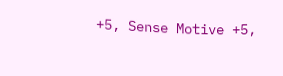+5, Sense Motive +5,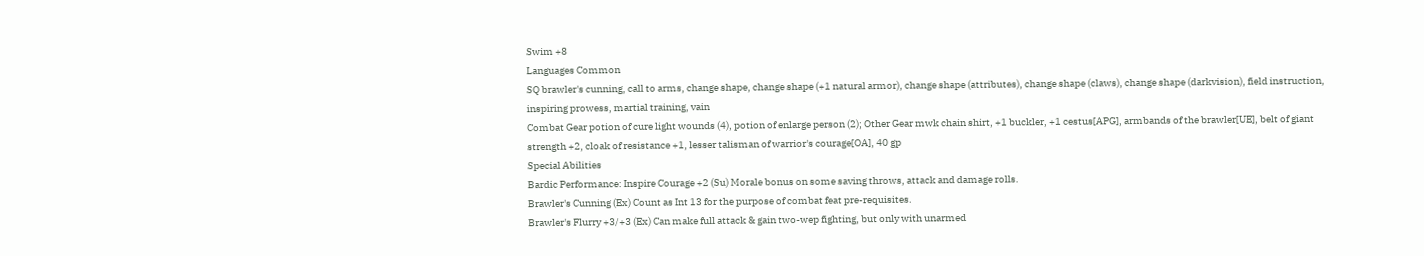Swim +8
Languages Common
SQ brawler's cunning, call to arms, change shape, change shape (+1 natural armor), change shape (attributes), change shape (claws), change shape (darkvision), field instruction, inspiring prowess, martial training, vain
Combat Gear potion of cure light wounds (4), potion of enlarge person (2); Other Gear mwk chain shirt, +1 buckler, +1 cestus[APG], armbands of the brawler[UE], belt of giant strength +2, cloak of resistance +1, lesser talisman of warrior's courage[OA], 40 gp
Special Abilities
Bardic Performance: Inspire Courage +2 (Su) Morale bonus on some saving throws, attack and damage rolls.
Brawler's Cunning (Ex) Count as Int 13 for the purpose of combat feat pre-requisites.
Brawler's Flurry +3/+3 (Ex) Can make full attack & gain two-wep fighting, but only with unarmed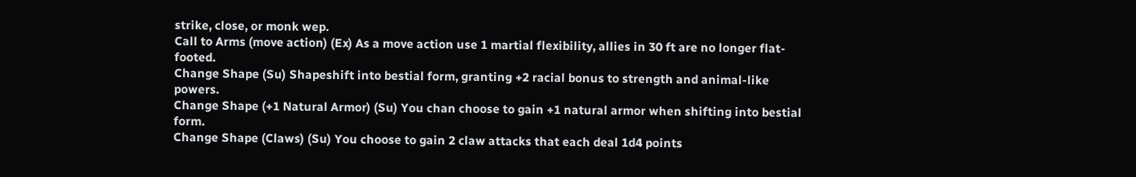strike, close, or monk wep.
Call to Arms (move action) (Ex) As a move action use 1 martial flexibility, allies in 30 ft are no longer flat-footed.
Change Shape (Su) Shapeshift into bestial form, granting +2 racial bonus to strength and animal-like powers.
Change Shape (+1 Natural Armor) (Su) You chan choose to gain +1 natural armor when shifting into bestial form.
Change Shape (Claws) (Su) You choose to gain 2 claw attacks that each deal 1d4 points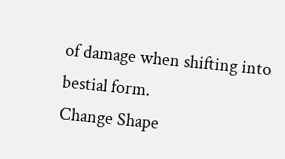of damage when shifting into bestial form.
Change Shape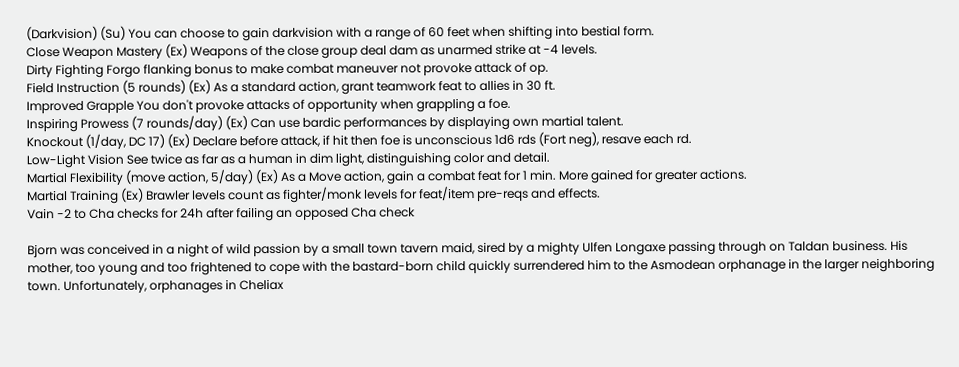(Darkvision) (Su) You can choose to gain darkvision with a range of 60 feet when shifting into bestial form.
Close Weapon Mastery (Ex) Weapons of the close group deal dam as unarmed strike at -4 levels.
Dirty Fighting Forgo flanking bonus to make combat maneuver not provoke attack of op.
Field Instruction (5 rounds) (Ex) As a standard action, grant teamwork feat to allies in 30 ft.
Improved Grapple You don't provoke attacks of opportunity when grappling a foe.
Inspiring Prowess (7 rounds/day) (Ex) Can use bardic performances by displaying own martial talent.
Knockout (1/day, DC 17) (Ex) Declare before attack, if hit then foe is unconscious 1d6 rds (Fort neg), resave each rd.
Low-Light Vision See twice as far as a human in dim light, distinguishing color and detail.
Martial Flexibility (move action, 5/day) (Ex) As a Move action, gain a combat feat for 1 min. More gained for greater actions.
Martial Training (Ex) Brawler levels count as fighter/monk levels for feat/item pre-reqs and effects.
Vain -2 to Cha checks for 24h after failing an opposed Cha check

Bjorn was conceived in a night of wild passion by a small town tavern maid, sired by a mighty Ulfen Longaxe passing through on Taldan business. His mother, too young and too frightened to cope with the bastard-born child quickly surrendered him to the Asmodean orphanage in the larger neighboring town. Unfortunately, orphanages in Cheliax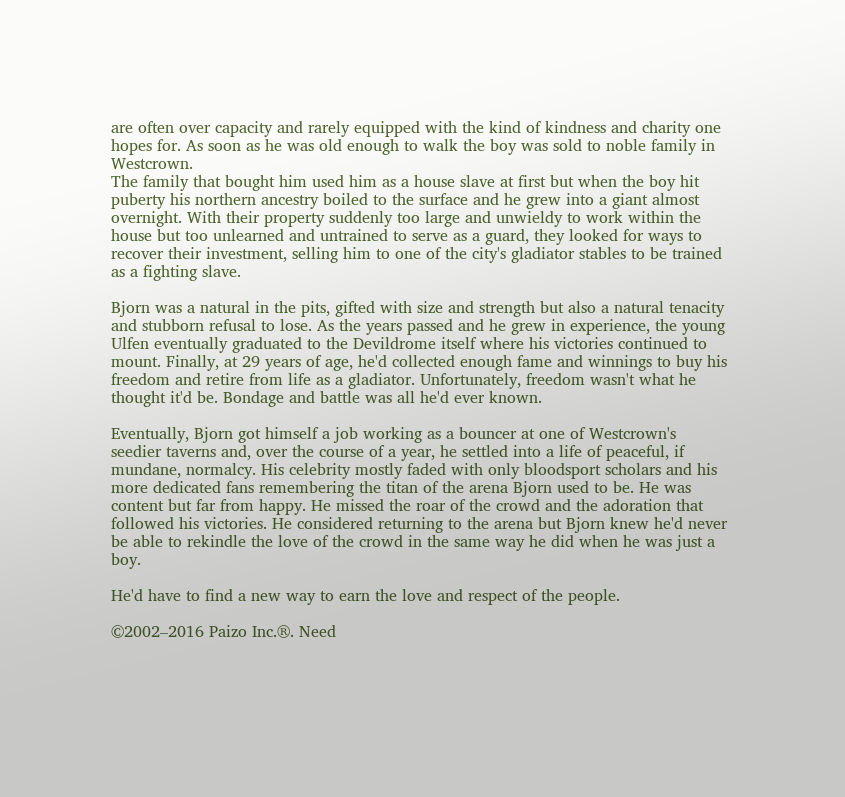are often over capacity and rarely equipped with the kind of kindness and charity one hopes for. As soon as he was old enough to walk the boy was sold to noble family in Westcrown.
The family that bought him used him as a house slave at first but when the boy hit puberty his northern ancestry boiled to the surface and he grew into a giant almost overnight. With their property suddenly too large and unwieldy to work within the house but too unlearned and untrained to serve as a guard, they looked for ways to recover their investment, selling him to one of the city's gladiator stables to be trained as a fighting slave.

Bjorn was a natural in the pits, gifted with size and strength but also a natural tenacity and stubborn refusal to lose. As the years passed and he grew in experience, the young Ulfen eventually graduated to the Devildrome itself where his victories continued to mount. Finally, at 29 years of age, he'd collected enough fame and winnings to buy his freedom and retire from life as a gladiator. Unfortunately, freedom wasn't what he thought it'd be. Bondage and battle was all he'd ever known.

Eventually, Bjorn got himself a job working as a bouncer at one of Westcrown's seedier taverns and, over the course of a year, he settled into a life of peaceful, if mundane, normalcy. His celebrity mostly faded with only bloodsport scholars and his more dedicated fans remembering the titan of the arena Bjorn used to be. He was content but far from happy. He missed the roar of the crowd and the adoration that followed his victories. He considered returning to the arena but Bjorn knew he'd never be able to rekindle the love of the crowd in the same way he did when he was just a boy.

He'd have to find a new way to earn the love and respect of the people.

©2002–2016 Paizo Inc.®. Need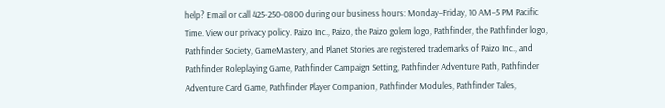help? Email or call 425-250-0800 during our business hours: Monday–Friday, 10 AM–5 PM Pacific Time. View our privacy policy. Paizo Inc., Paizo, the Paizo golem logo, Pathfinder, the Pathfinder logo, Pathfinder Society, GameMastery, and Planet Stories are registered trademarks of Paizo Inc., and Pathfinder Roleplaying Game, Pathfinder Campaign Setting, Pathfinder Adventure Path, Pathfinder Adventure Card Game, Pathfinder Player Companion, Pathfinder Modules, Pathfinder Tales,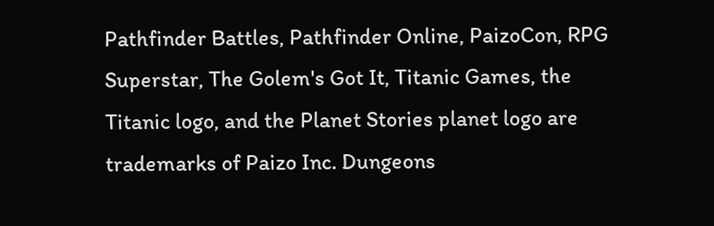Pathfinder Battles, Pathfinder Online, PaizoCon, RPG Superstar, The Golem's Got It, Titanic Games, the Titanic logo, and the Planet Stories planet logo are trademarks of Paizo Inc. Dungeons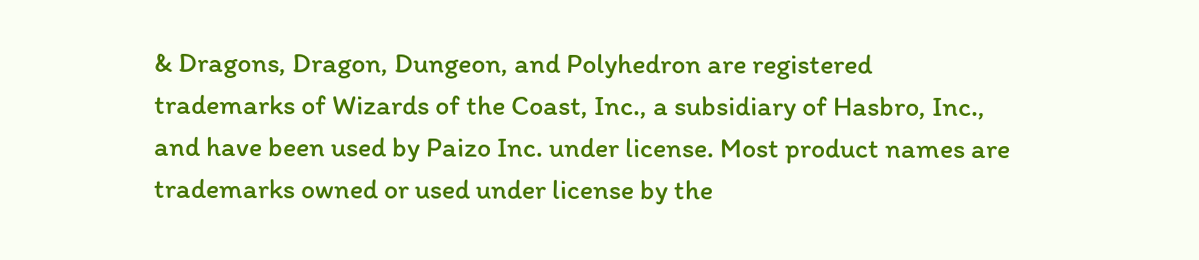& Dragons, Dragon, Dungeon, and Polyhedron are registered trademarks of Wizards of the Coast, Inc., a subsidiary of Hasbro, Inc., and have been used by Paizo Inc. under license. Most product names are trademarks owned or used under license by the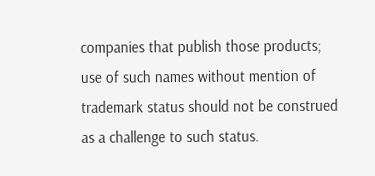companies that publish those products; use of such names without mention of trademark status should not be construed as a challenge to such status.